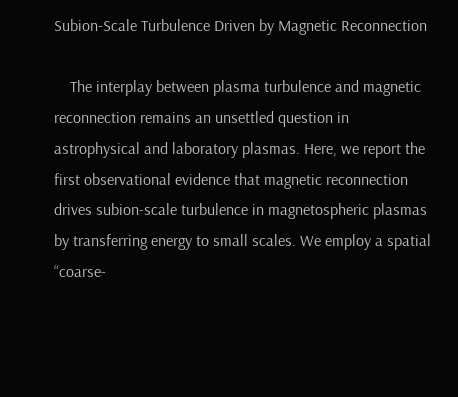Subion-Scale Turbulence Driven by Magnetic Reconnection

    The interplay between plasma turbulence and magnetic reconnection remains an unsettled question in astrophysical and laboratory plasmas. Here, we report the first observational evidence that magnetic reconnection drives subion-scale turbulence in magnetospheric plasmas by transferring energy to small scales. We employ a spatial “coarse-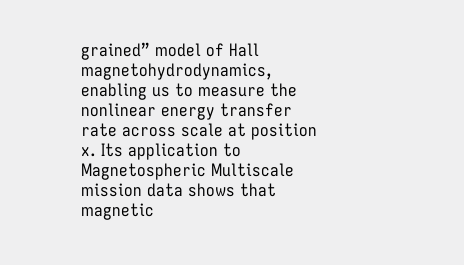grained” model of Hall magnetohydrodynamics, enabling us to measure the nonlinear energy transfer rate across scale at position x. Its application to Magnetospheric Multiscale mission data shows that magnetic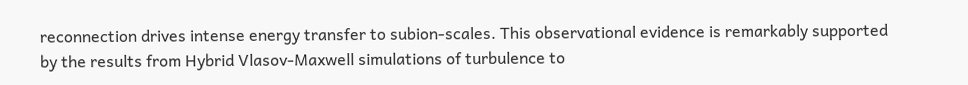reconnection drives intense energy transfer to subion-scales. This observational evidence is remarkably supported by the results from Hybrid Vlasov-Maxwell simulations of turbulence to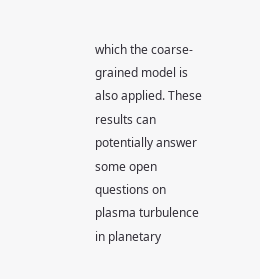which the coarse-grained model is also applied. These results can potentially answer some open questions on plasma turbulence in planetary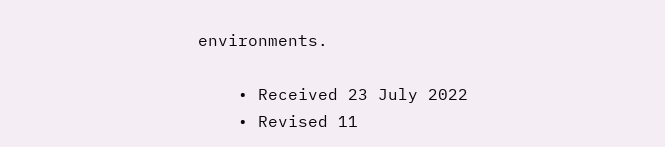environments.

    • Received 23 July 2022
    • Revised 11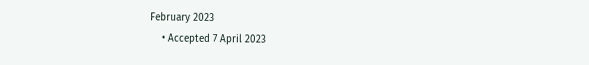February 2023
    • Accepted 7 April 2023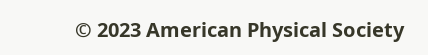© 2023 American Physical Society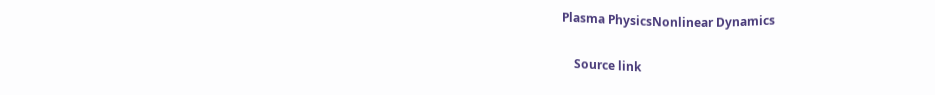Plasma PhysicsNonlinear Dynamics

    Source link